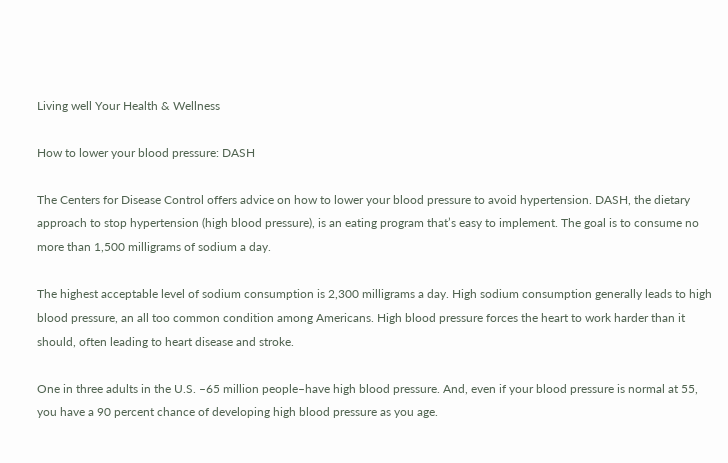Living well Your Health & Wellness

How to lower your blood pressure: DASH

The Centers for Disease Control offers advice on how to lower your blood pressure to avoid hypertension. DASH, the dietary approach to stop hypertension (high blood pressure), is an eating program that’s easy to implement. The goal is to consume no more than 1,500 milligrams of sodium a day.

The highest acceptable level of sodium consumption is 2,300 milligrams a day. High sodium consumption generally leads to high blood pressure, an all too common condition among Americans. High blood pressure forces the heart to work harder than it should, often leading to heart disease and stroke.

One in three adults in the U.S. –65 million people–have high blood pressure. And, even if your blood pressure is normal at 55, you have a 90 percent chance of developing high blood pressure as you age.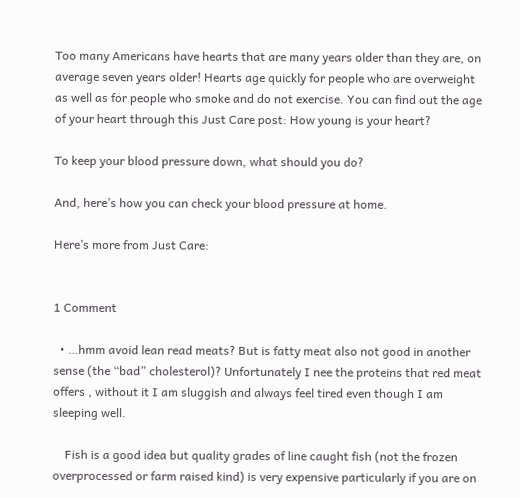Too many Americans have hearts that are many years older than they are, on average seven years older! Hearts age quickly for people who are overweight as well as for people who smoke and do not exercise. You can find out the age of your heart through this Just Care post: How young is your heart?

To keep your blood pressure down, what should you do?

And, here’s how you can check your blood pressure at home.

Here’s more from Just Care:


1 Comment

  • …hmm avoid lean read meats? But is fatty meat also not good in another sense (the “bad” cholesterol)? Unfortunately I nee the proteins that red meat offers , without it I am sluggish and always feel tired even though I am sleeping well.

    Fish is a good idea but quality grades of line caught fish (not the frozen overprocessed or farm raised kind) is very expensive particularly if you are on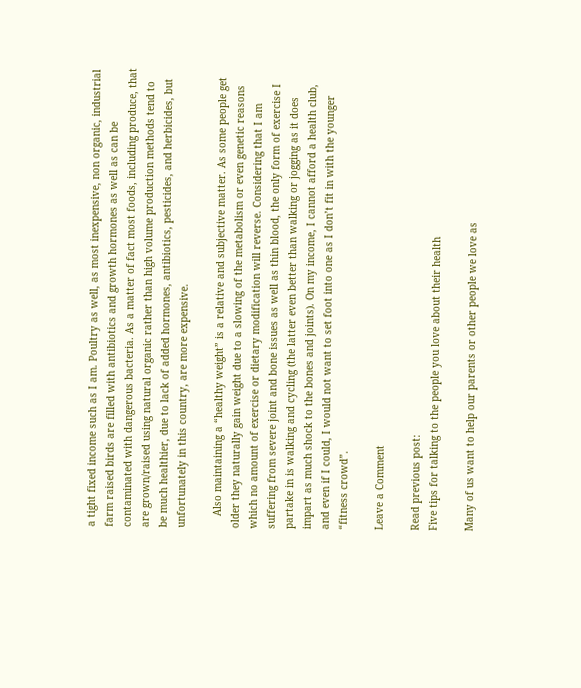a tight fixed income such as I am. Poultry as well, as most inexpensive, non organic, industrial farm raised birds are filled with antibiotics and growth hormones as well as can be contaminated with dangerous bacteria. As a matter of fact most foods, including produce, that are grown/raised using natural organic rather than high volume production methods tend to be much healthier, due to lack of added hormones, antibiotics, pesticides, and herbicides, but unfortunately in this country, are more expensive.

    Also maintaining a “healthy weight” is a relative and subjective matter. As some people get older they naturally gain weight due to a slowing of the metabolism or even genetic reasons which no amount of exercise or dietary modification will reverse. Considering that I am suffering from severe joint and bone issues as well as thin blood, the only form of exercise I partake in is walking and cycling (the latter even better than walking or jogging as it does impart as much shock to the bones and joints). On my income, I cannot afford a health club, and even if I could, I would not want to set foot into one as I don’t fit in with the younger “fitness crowd”.

Leave a Comment

Read previous post:
Five tips for talking to the people you love about their health

Many of us want to help our parents or other people we love as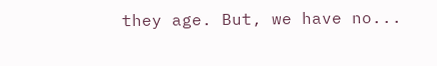they age. But, we have no...